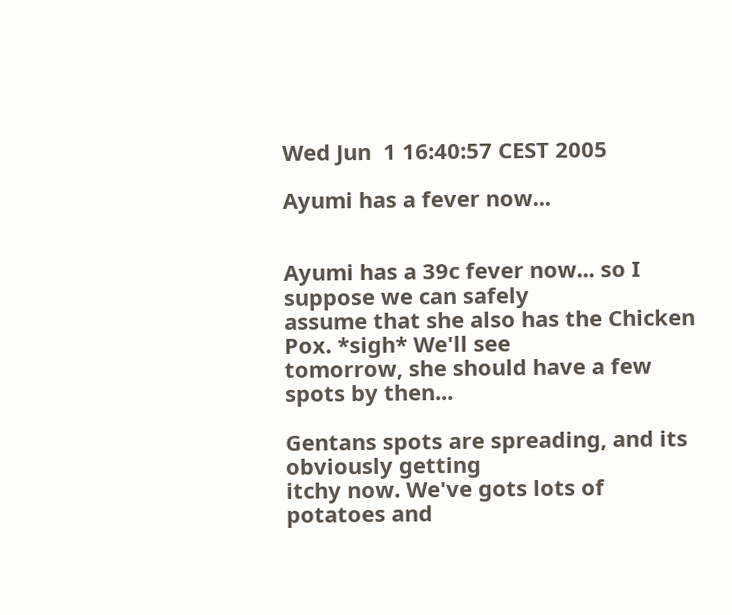Wed Jun  1 16:40:57 CEST 2005

Ayumi has a fever now...


Ayumi has a 39c fever now... so I suppose we can safely
assume that she also has the Chicken Pox. *sigh* We'll see
tomorrow, she should have a few spots by then...

Gentans spots are spreading, and its obviously getting
itchy now. We've gots lots of potatoes and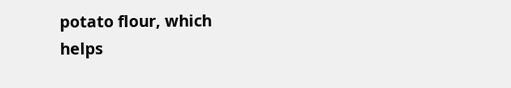potato flour, which
helps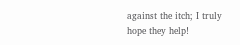against the itch; I truly hope they help!